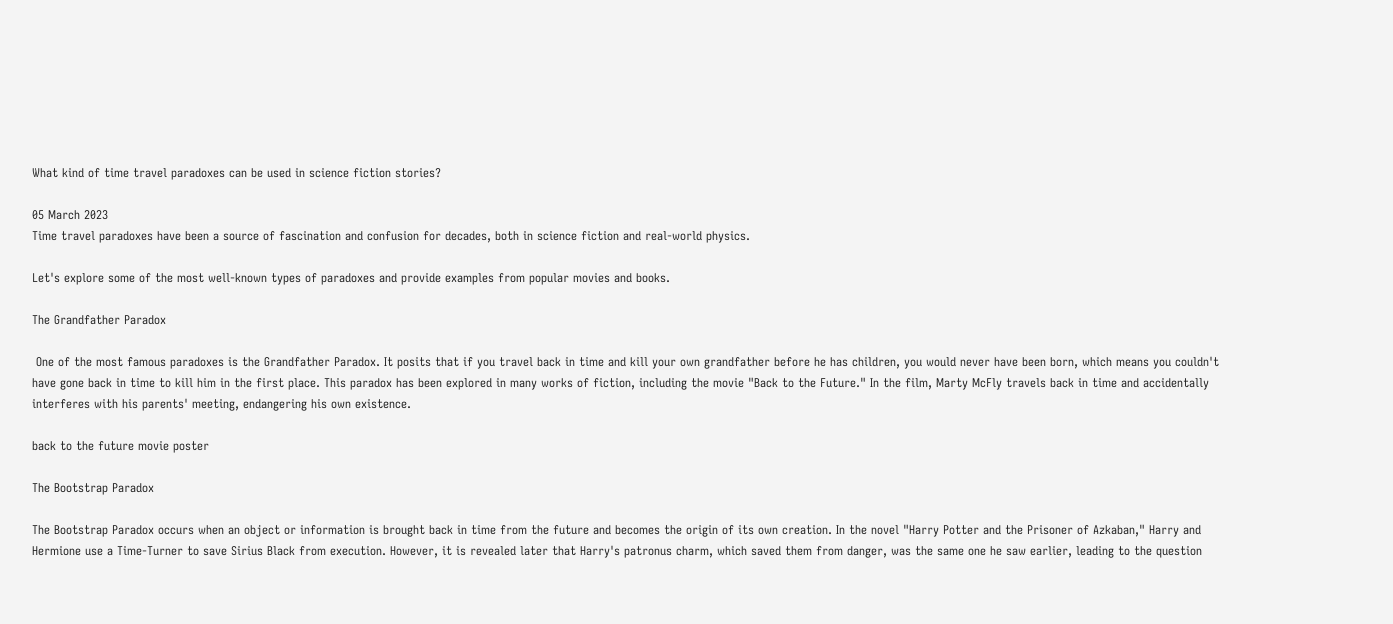What kind of time travel paradoxes can be used in science fiction stories?

05 March 2023
Time travel paradoxes have been a source of fascination and confusion for decades, both in science fiction and real-world physics.

Let's explore some of the most well-known types of paradoxes and provide examples from popular movies and books.

The Grandfather Paradox

 One of the most famous paradoxes is the Grandfather Paradox. It posits that if you travel back in time and kill your own grandfather before he has children, you would never have been born, which means you couldn't have gone back in time to kill him in the first place. This paradox has been explored in many works of fiction, including the movie "Back to the Future." In the film, Marty McFly travels back in time and accidentally interferes with his parents' meeting, endangering his own existence.

back to the future movie poster

The Bootstrap Paradox

The Bootstrap Paradox occurs when an object or information is brought back in time from the future and becomes the origin of its own creation. In the novel "Harry Potter and the Prisoner of Azkaban," Harry and Hermione use a Time-Turner to save Sirius Black from execution. However, it is revealed later that Harry's patronus charm, which saved them from danger, was the same one he saw earlier, leading to the question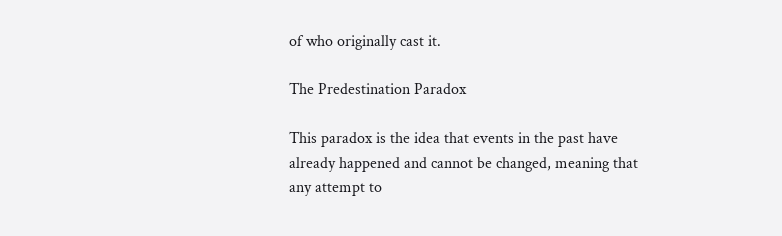of who originally cast it.

The Predestination Paradox

This paradox is the idea that events in the past have already happened and cannot be changed, meaning that any attempt to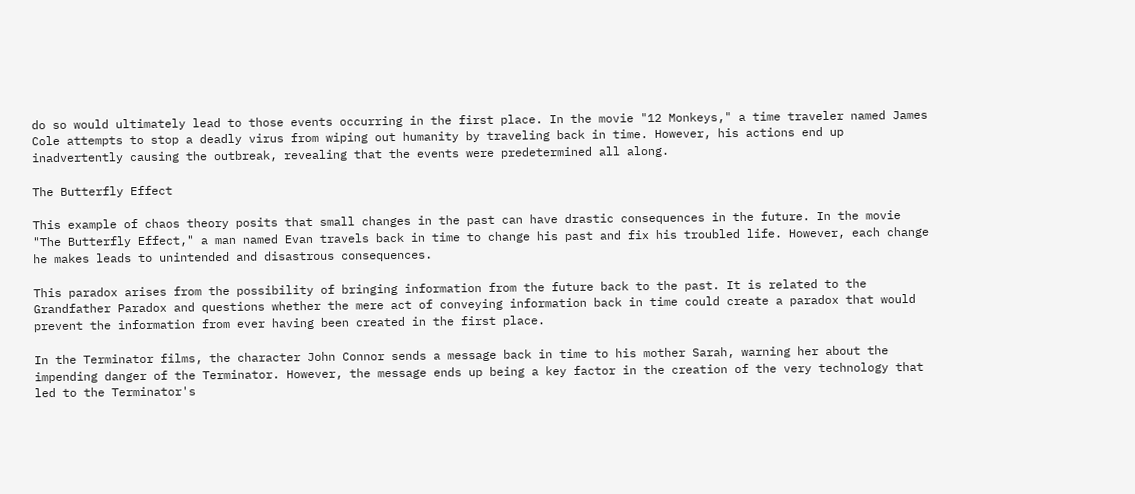do so would ultimately lead to those events occurring in the first place. In the movie "12 Monkeys," a time traveler named James Cole attempts to stop a deadly virus from wiping out humanity by traveling back in time. However, his actions end up inadvertently causing the outbreak, revealing that the events were predetermined all along.

The Butterfly Effect

This example of chaos theory posits that small changes in the past can have drastic consequences in the future. In the movie "The Butterfly Effect," a man named Evan travels back in time to change his past and fix his troubled life. However, each change he makes leads to unintended and disastrous consequences.

This paradox arises from the possibility of bringing information from the future back to the past. It is related to the Grandfather Paradox and questions whether the mere act of conveying information back in time could create a paradox that would prevent the information from ever having been created in the first place.

In the Terminator films, the character John Connor sends a message back in time to his mother Sarah, warning her about the impending danger of the Terminator. However, the message ends up being a key factor in the creation of the very technology that led to the Terminator's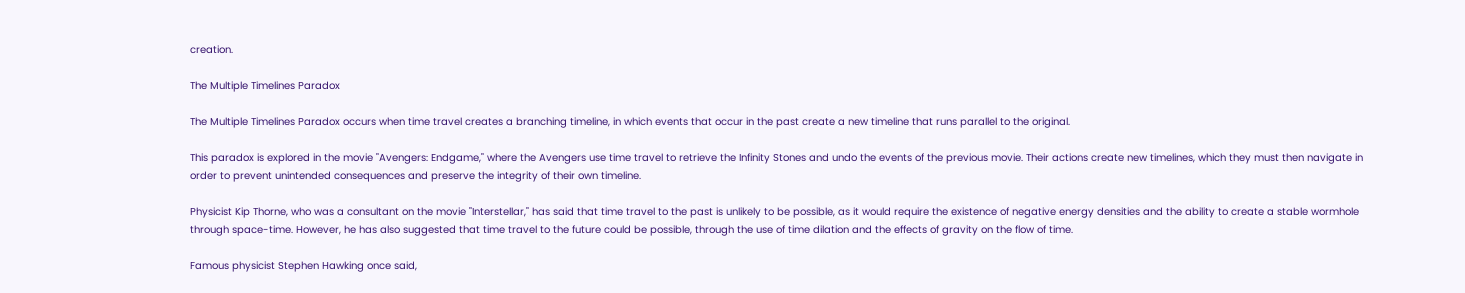creation.

The Multiple Timelines Paradox

The Multiple Timelines Paradox occurs when time travel creates a branching timeline, in which events that occur in the past create a new timeline that runs parallel to the original.

This paradox is explored in the movie "Avengers: Endgame," where the Avengers use time travel to retrieve the Infinity Stones and undo the events of the previous movie. Their actions create new timelines, which they must then navigate in order to prevent unintended consequences and preserve the integrity of their own timeline.

Physicist Kip Thorne, who was a consultant on the movie "Interstellar," has said that time travel to the past is unlikely to be possible, as it would require the existence of negative energy densities and the ability to create a stable wormhole through space-time. However, he has also suggested that time travel to the future could be possible, through the use of time dilation and the effects of gravity on the flow of time.

Famous physicist Stephen Hawking once said,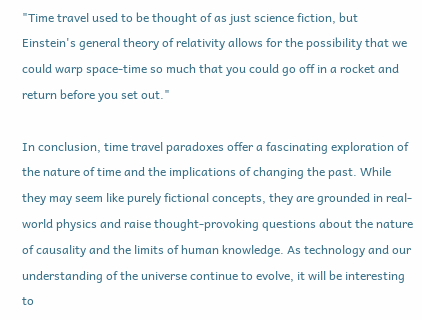"Time travel used to be thought of as just science fiction, but Einstein's general theory of relativity allows for the possibility that we could warp space-time so much that you could go off in a rocket and return before you set out."

In conclusion, time travel paradoxes offer a fascinating exploration of the nature of time and the implications of changing the past. While they may seem like purely fictional concepts, they are grounded in real-world physics and raise thought-provoking questions about the nature of causality and the limits of human knowledge. As technology and our understanding of the universe continue to evolve, it will be interesting to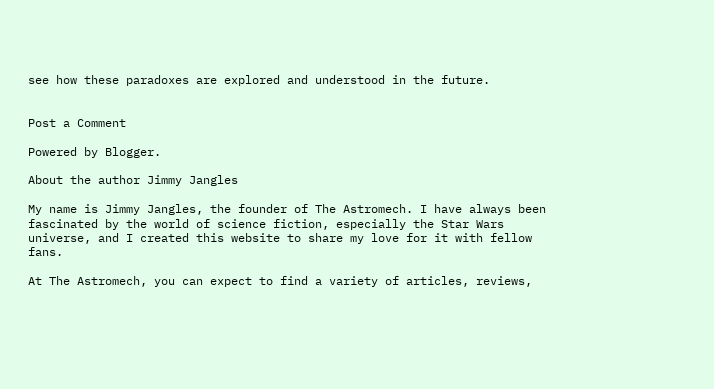see how these paradoxes are explored and understood in the future.


Post a Comment

Powered by Blogger.

About the author Jimmy Jangles

My name is Jimmy Jangles, the founder of The Astromech. I have always been fascinated by the world of science fiction, especially the Star Wars universe, and I created this website to share my love for it with fellow fans.

At The Astromech, you can expect to find a variety of articles, reviews,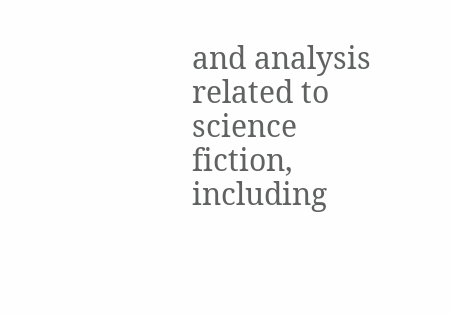and analysis related to science fiction, including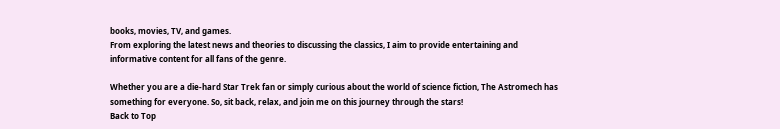books, movies, TV, and games.
From exploring the latest news and theories to discussing the classics, I aim to provide entertaining and informative content for all fans of the genre.

Whether you are a die-hard Star Trek fan or simply curious about the world of science fiction, The Astromech has something for everyone. So, sit back, relax, and join me on this journey through the stars!
Back to Top